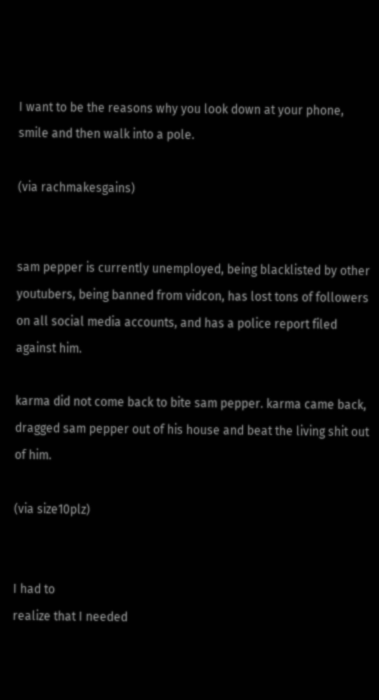I want to be the reasons why you look down at your phone, smile and then walk into a pole.

(via rachmakesgains)


sam pepper is currently unemployed, being blacklisted by other youtubers, being banned from vidcon, has lost tons of followers on all social media accounts, and has a police report filed against him.

karma did not come back to bite sam pepper. karma came back, dragged sam pepper out of his house and beat the living shit out of him.

(via size10plz)


I had to
realize that I needed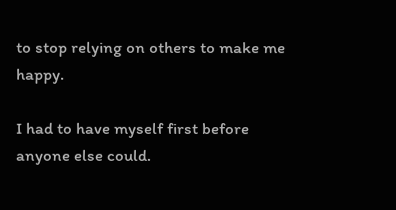to stop relying on others to make me happy.

I had to have myself first before anyone else could.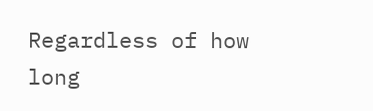Regardless of how long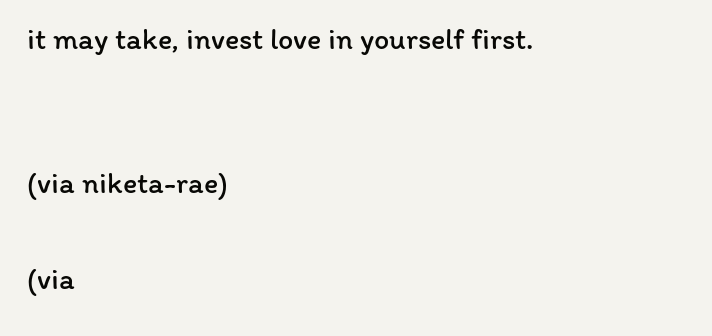it may take, invest love in yourself first.


(via niketa-rae)

(via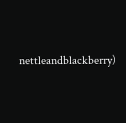nettleandblackberry)